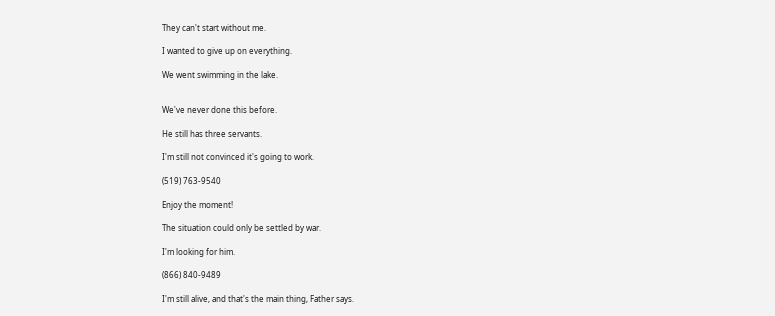They can't start without me.

I wanted to give up on everything.

We went swimming in the lake.


We've never done this before.

He still has three servants.

I'm still not convinced it's going to work.

(519) 763-9540

Enjoy the moment!

The situation could only be settled by war.

I'm looking for him.

(866) 840-9489

I'm still alive, and that's the main thing, Father says.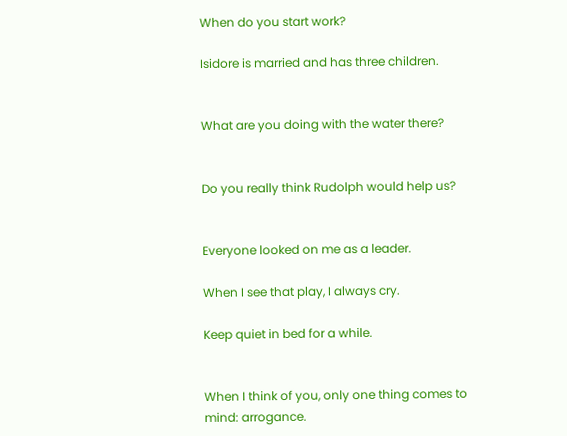When do you start work?

Isidore is married and has three children.


What are you doing with the water there?


Do you really think Rudolph would help us?


Everyone looked on me as a leader.

When I see that play, I always cry.

Keep quiet in bed for a while.


When I think of you, only one thing comes to mind: arrogance.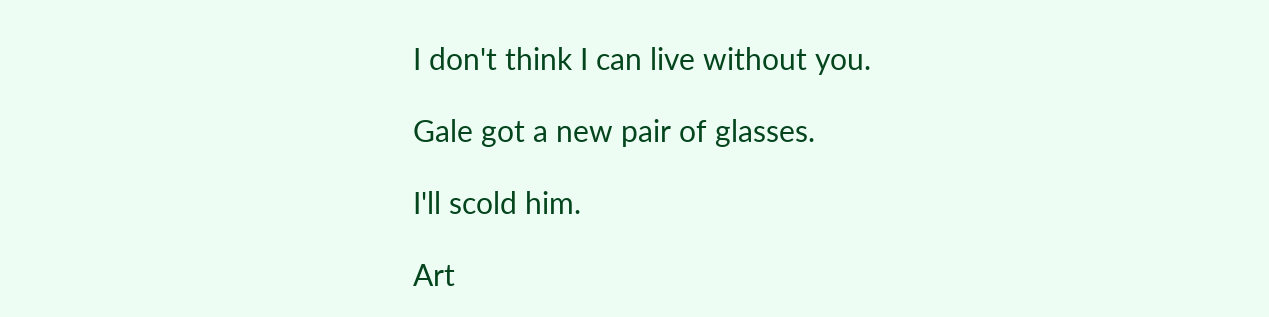I don't think I can live without you.

Gale got a new pair of glasses.

I'll scold him.

Art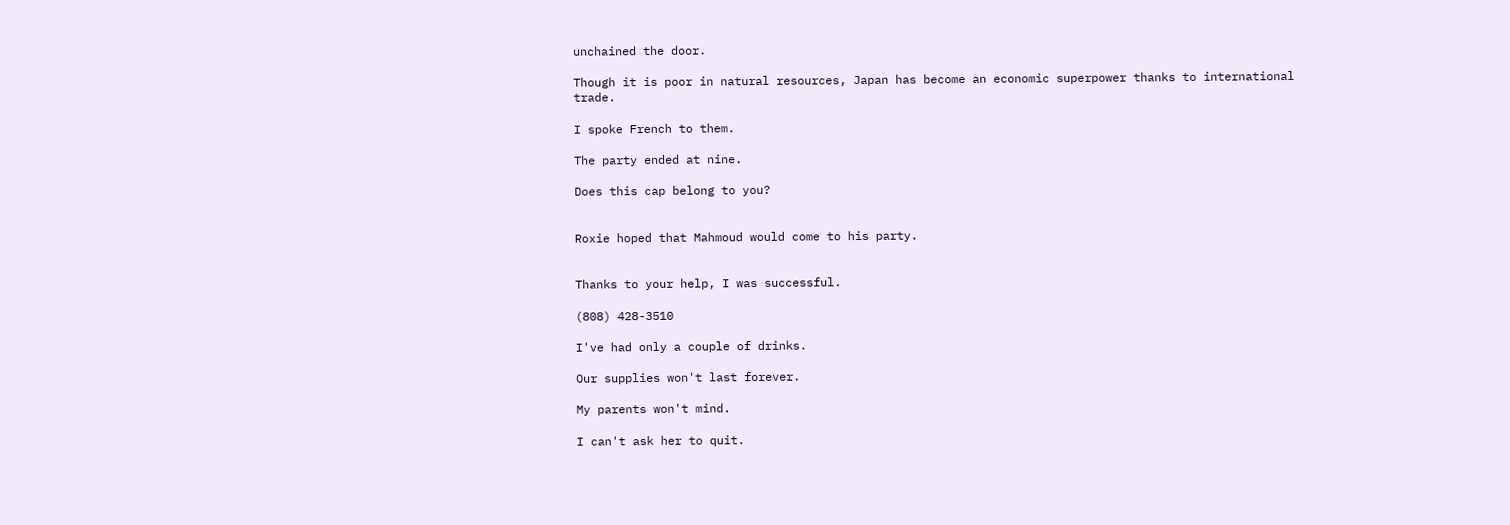unchained the door.

Though it is poor in natural resources, Japan has become an economic superpower thanks to international trade.

I spoke French to them.

The party ended at nine.

Does this cap belong to you?


Roxie hoped that Mahmoud would come to his party.


Thanks to your help, I was successful.

(808) 428-3510

I've had only a couple of drinks.

Our supplies won't last forever.

My parents won't mind.

I can't ask her to quit.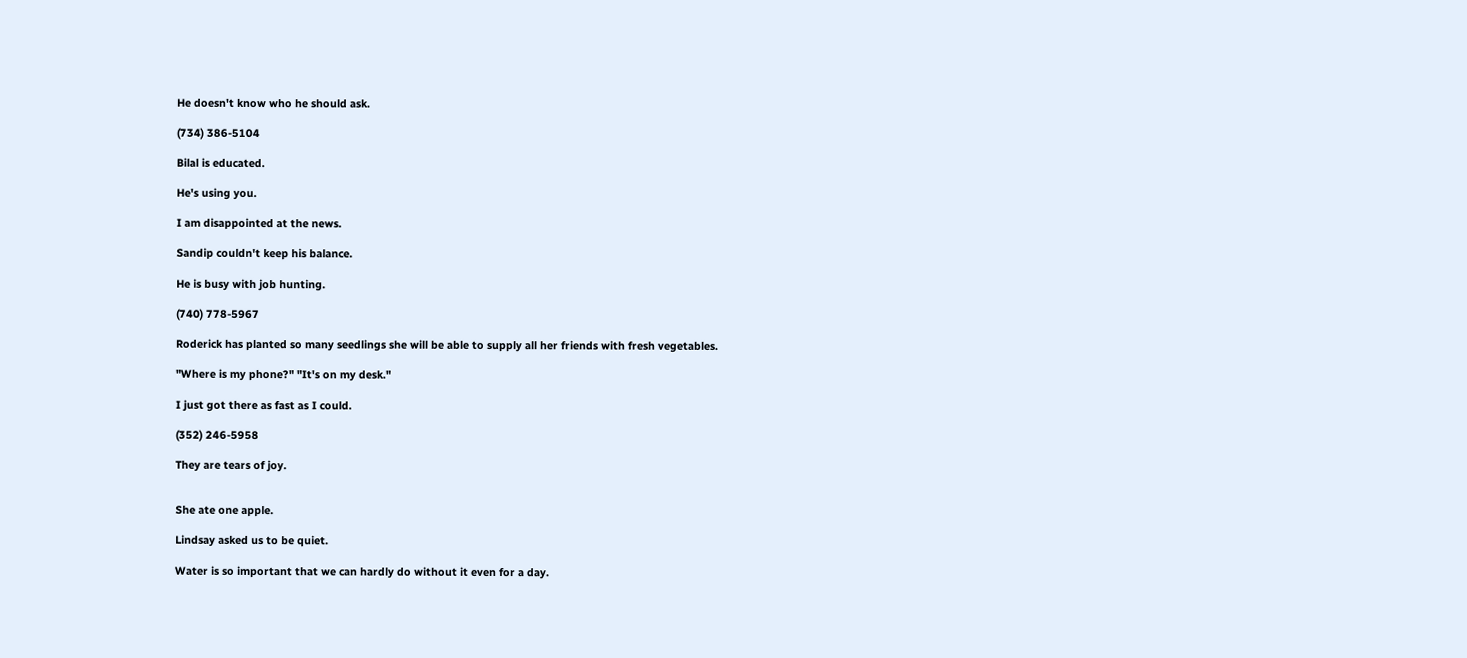He doesn't know who he should ask.

(734) 386-5104

Bilal is educated.

He's using you.

I am disappointed at the news.

Sandip couldn't keep his balance.

He is busy with job hunting.

(740) 778-5967

Roderick has planted so many seedlings she will be able to supply all her friends with fresh vegetables.

"Where is my phone?" "It's on my desk."

I just got there as fast as I could.

(352) 246-5958

They are tears of joy.


She ate one apple.

Lindsay asked us to be quiet.

Water is so important that we can hardly do without it even for a day.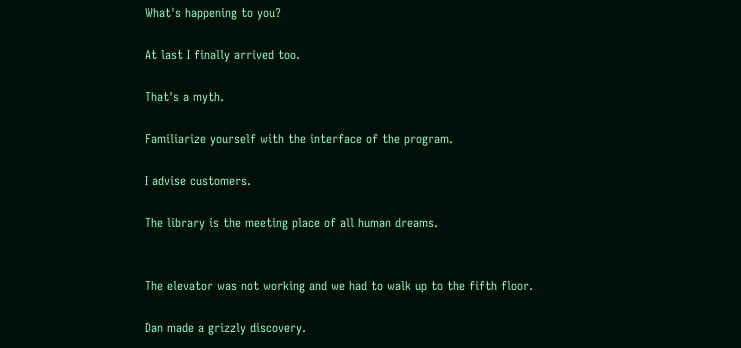What's happening to you?

At last I finally arrived too.

That's a myth.

Familiarize yourself with the interface of the program.

I advise customers.

The library is the meeting place of all human dreams.


The elevator was not working and we had to walk up to the fifth floor.

Dan made a grizzly discovery.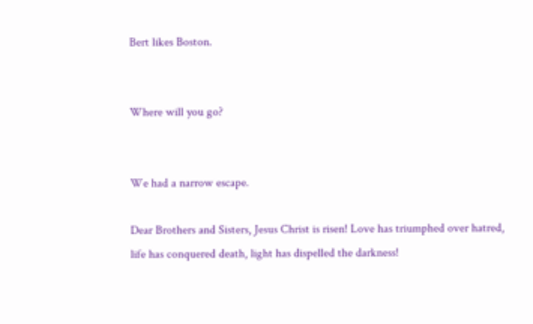Bert likes Boston.


Where will you go?


We had a narrow escape.

Dear Brothers and Sisters, Jesus Christ is risen! Love has triumphed over hatred, life has conquered death, light has dispelled the darkness!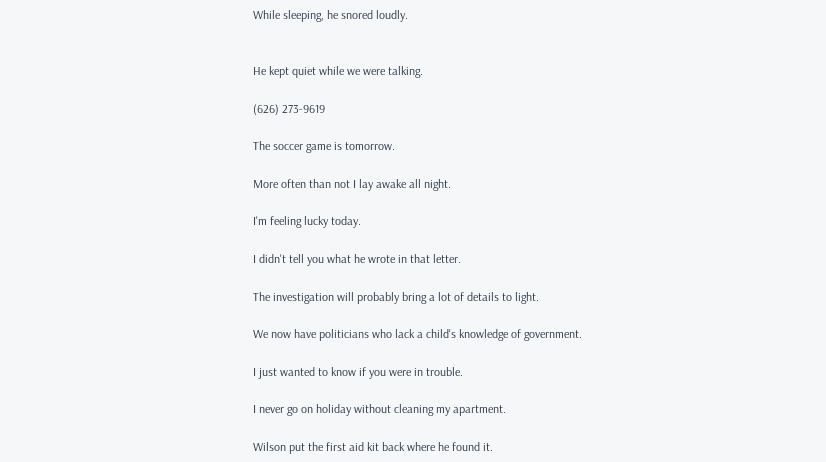While sleeping, he snored loudly.


He kept quiet while we were talking.

(626) 273-9619

The soccer game is tomorrow.

More often than not I lay awake all night.

I'm feeling lucky today.

I didn't tell you what he wrote in that letter.

The investigation will probably bring a lot of details to light.

We now have politicians who lack a child's knowledge of government.

I just wanted to know if you were in trouble.

I never go on holiday without cleaning my apartment.

Wilson put the first aid kit back where he found it.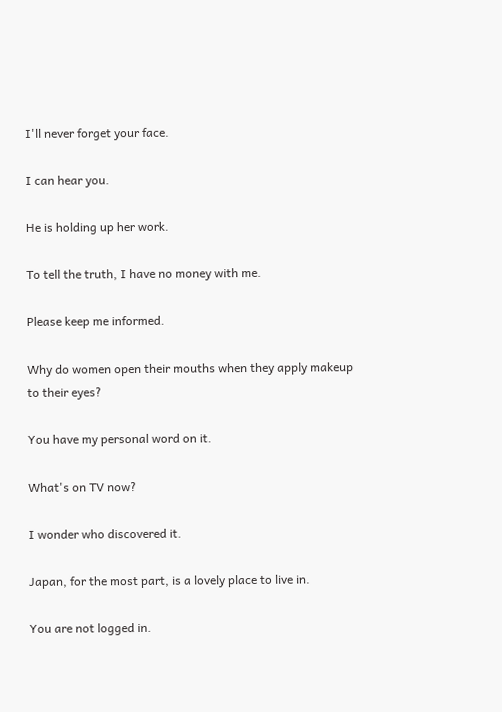I'll never forget your face.

I can hear you.

He is holding up her work.

To tell the truth, I have no money with me.

Please keep me informed.

Why do women open their mouths when they apply makeup to their eyes?

You have my personal word on it.

What's on TV now?

I wonder who discovered it.

Japan, for the most part, is a lovely place to live in.

You are not logged in.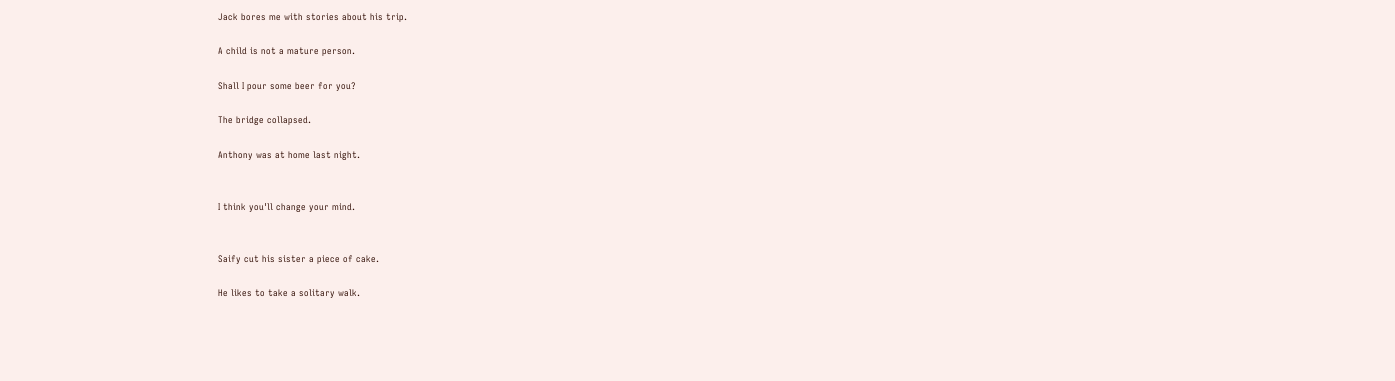Jack bores me with stories about his trip.

A child is not a mature person.

Shall I pour some beer for you?

The bridge collapsed.

Anthony was at home last night.


I think you'll change your mind.


Saify cut his sister a piece of cake.

He likes to take a solitary walk.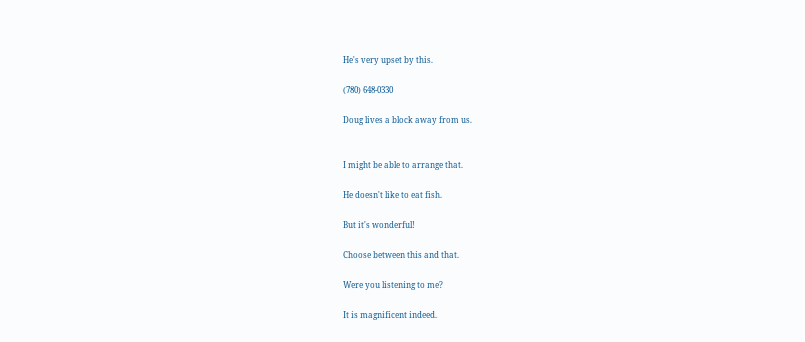He's very upset by this.

(780) 648-0330

Doug lives a block away from us.


I might be able to arrange that.

He doesn't like to eat fish.

But it's wonderful!

Choose between this and that.

Were you listening to me?

It is magnificent indeed.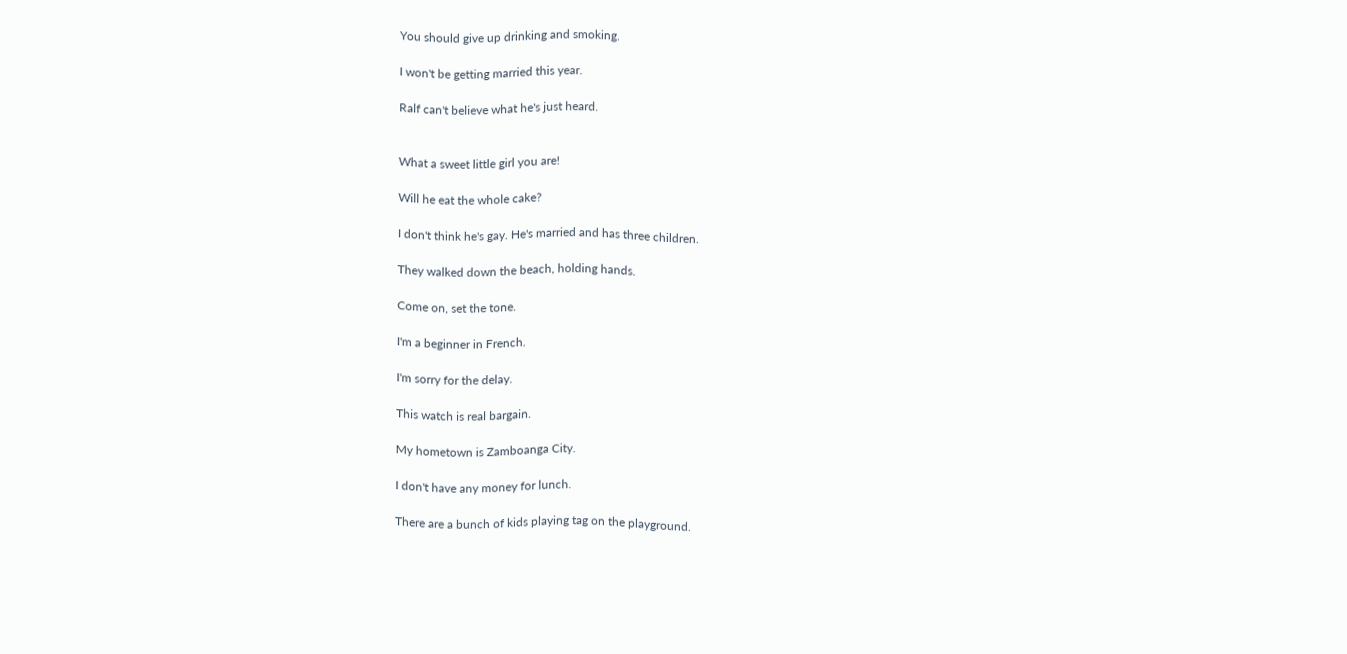You should give up drinking and smoking.

I won't be getting married this year.

Ralf can't believe what he's just heard.


What a sweet little girl you are!

Will he eat the whole cake?

I don't think he's gay. He's married and has three children.

They walked down the beach, holding hands.

Come on, set the tone.

I'm a beginner in French.

I'm sorry for the delay.

This watch is real bargain.

My hometown is Zamboanga City.

I don't have any money for lunch.

There are a bunch of kids playing tag on the playground.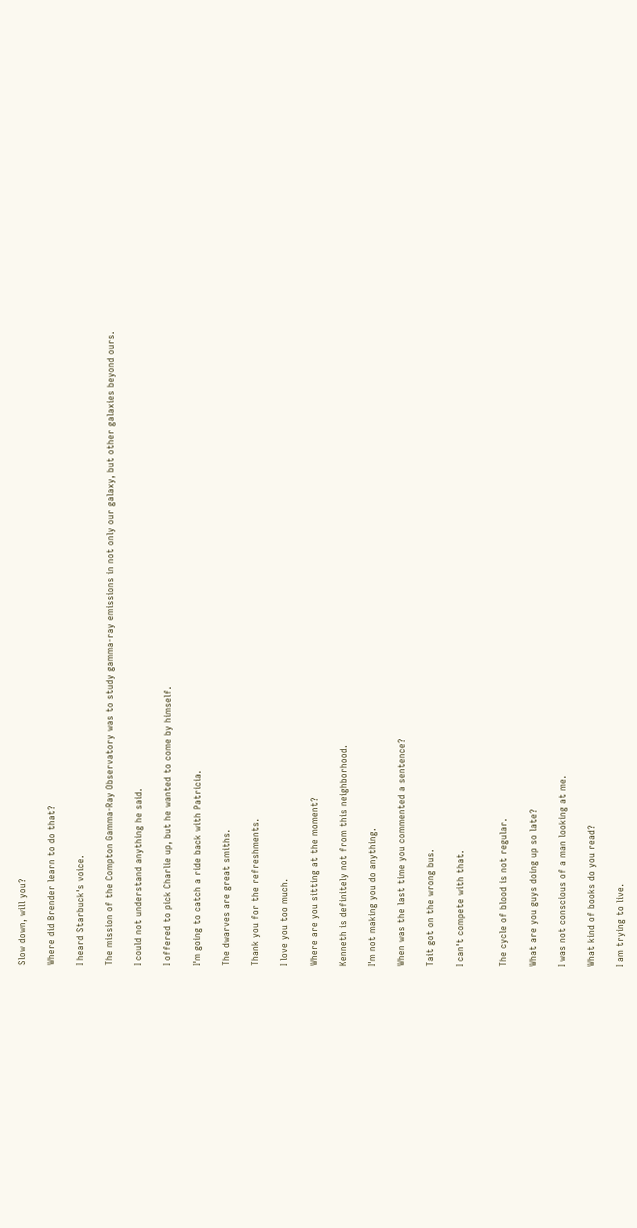Slow down, will you?

Where did Brender learn to do that?

I heard Starbuck's voice.

The mission of the Compton Gamma-Ray Observatory was to study gamma-ray emissions in not only our galaxy, but other galaxies beyond ours.

I could not understand anything he said.

I offered to pick Charlie up, but he wanted to come by himself.

I'm going to catch a ride back with Patricia.

The dwarves are great smiths.

Thank you for the refreshments.

I love you too much.

Where are you sitting at the moment?

Kenneth is definitely not from this neighborhood.

I'm not making you do anything.

When was the last time you commented a sentence?

Tait got on the wrong bus.

I can't compete with that.


The cycle of blood is not regular.

What are you guys doing up so late?

I was not conscious of a man looking at me.

What kind of books do you read?

I am trying to live.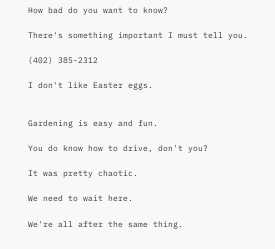How bad do you want to know?

There's something important I must tell you.

(402) 385-2312

I don't like Easter eggs.


Gardening is easy and fun.

You do know how to drive, don't you?

It was pretty chaotic.

We need to wait here.

We're all after the same thing.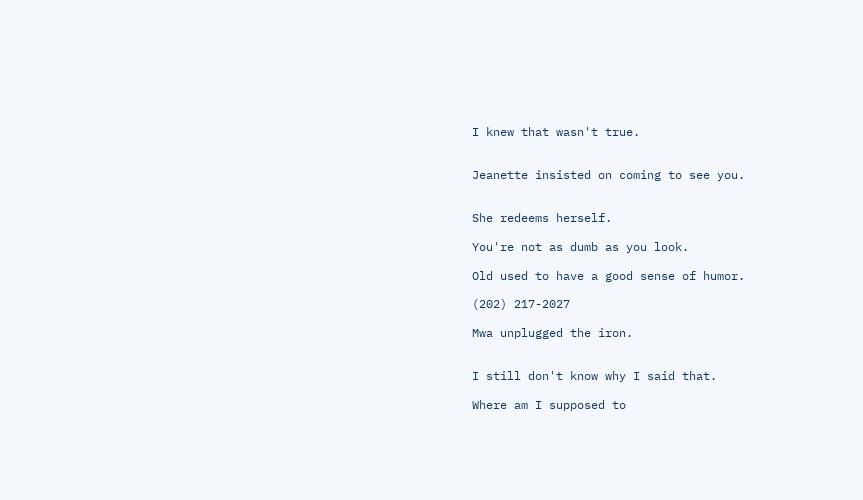I knew that wasn't true.


Jeanette insisted on coming to see you.


She redeems herself.

You're not as dumb as you look.

Old used to have a good sense of humor.

(202) 217-2027

Mwa unplugged the iron.


I still don't know why I said that.

Where am I supposed to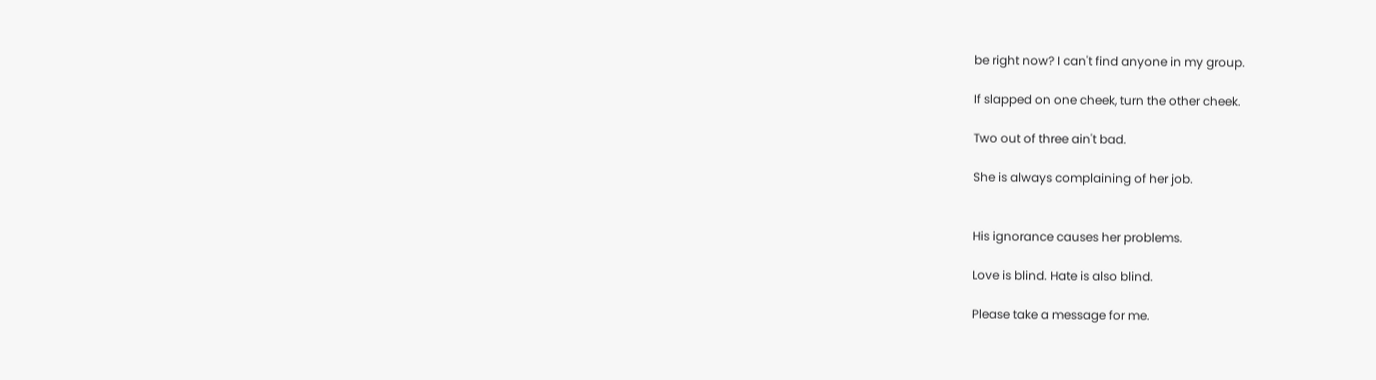be right now? I can't find anyone in my group.

If slapped on one cheek, turn the other cheek.

Two out of three ain't bad.

She is always complaining of her job.


His ignorance causes her problems.

Love is blind. Hate is also blind.

Please take a message for me.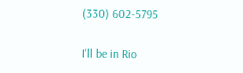(330) 602-5795

I'll be in Rio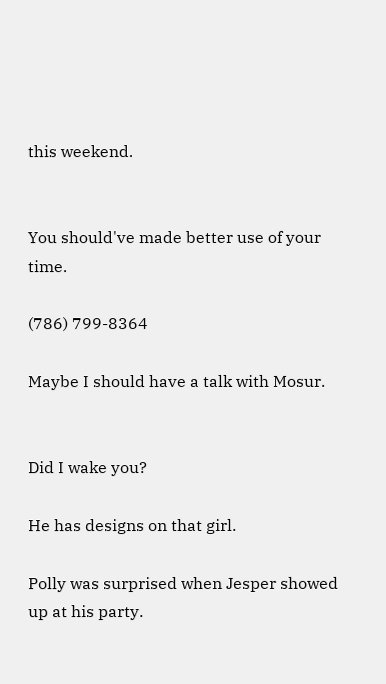this weekend.


You should've made better use of your time.

(786) 799-8364

Maybe I should have a talk with Mosur.


Did I wake you?

He has designs on that girl.

Polly was surprised when Jesper showed up at his party.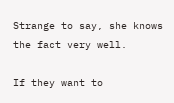Strange to say, she knows the fact very well.

If they want to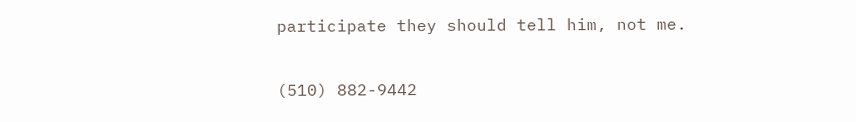participate they should tell him, not me.

(510) 882-9442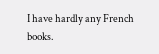I have hardly any French books.